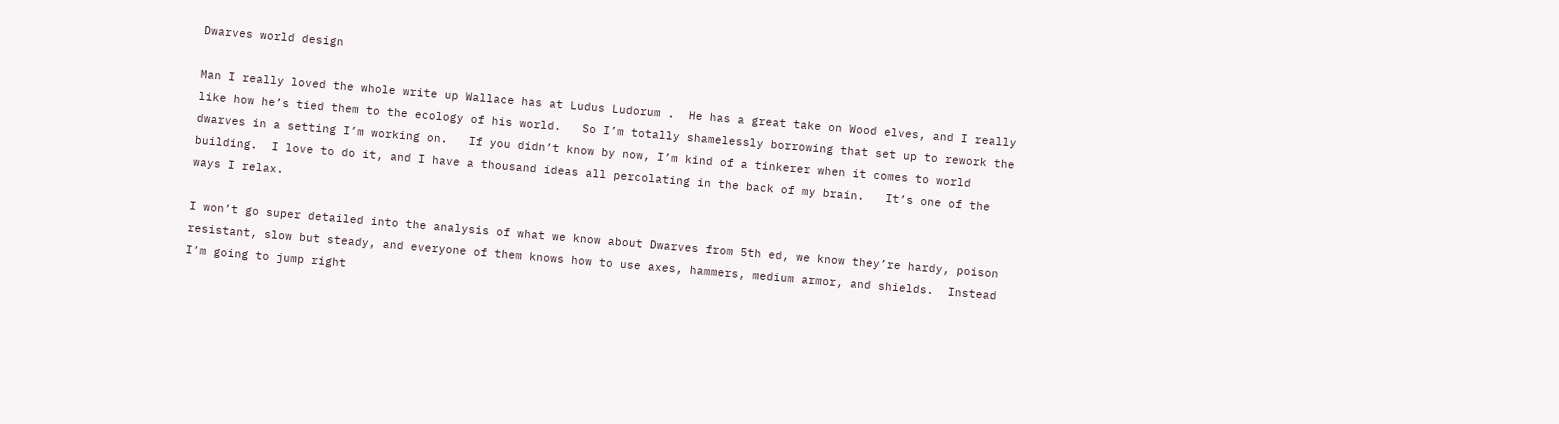Dwarves world design

Man I really loved the whole write up Wallace has at Ludus Ludorum .  He has a great take on Wood elves, and I really like how he’s tied them to the ecology of his world.   So I’m totally shamelessly borrowing that set up to rework the dwarves in a setting I’m working on.   If you didn’t know by now, I’m kind of a tinkerer when it comes to world building.  I love to do it, and I have a thousand ideas all percolating in the back of my brain.   It’s one of the ways I relax.

I won’t go super detailed into the analysis of what we know about Dwarves from 5th ed, we know they’re hardy, poison resistant, slow but steady, and everyone of them knows how to use axes, hammers, medium armor, and shields.  Instead I’m going to jump right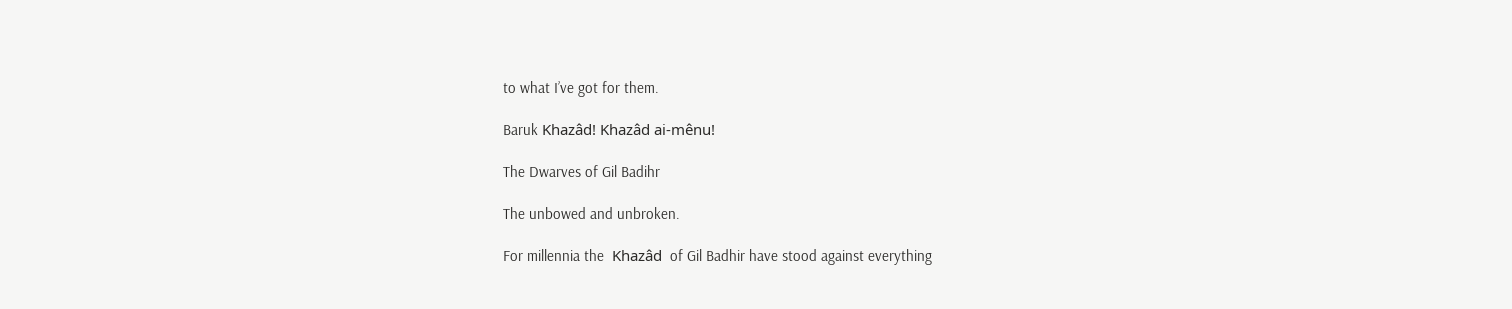to what I’ve got for them.

Baruk Khazâd! Khazâd ai-mênu!

The Dwarves of Gil Badihr

The unbowed and unbroken.

For millennia the  Khazâd  of Gil Badhir have stood against everything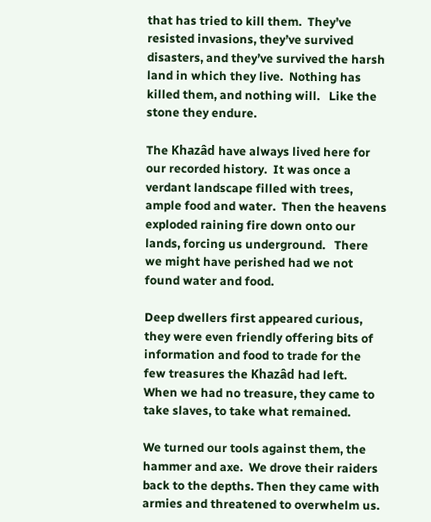that has tried to kill them.  They’ve resisted invasions, they’ve survived disasters, and they’ve survived the harsh land in which they live.  Nothing has killed them, and nothing will.   Like the stone they endure.

The Khazâd have always lived here for our recorded history.  It was once a verdant landscape filled with trees, ample food and water.  Then the heavens exploded raining fire down onto our lands, forcing us underground.   There we might have perished had we not found water and food.

Deep dwellers first appeared curious, they were even friendly offering bits of information and food to trade for the few treasures the Khazâd had left.  When we had no treasure, they came to take slaves, to take what remained.

We turned our tools against them, the hammer and axe.  We drove their raiders back to the depths. Then they came with armies and threatened to overwhelm us.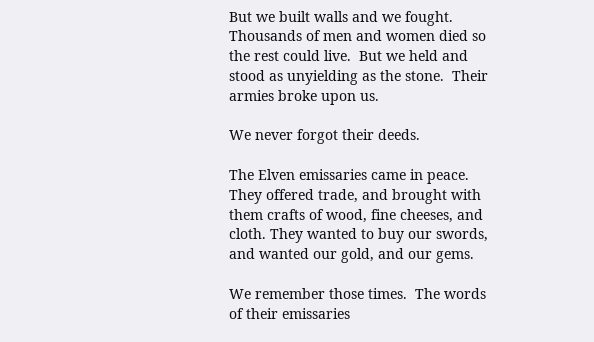But we built walls and we fought.  Thousands of men and women died so the rest could live.  But we held and stood as unyielding as the stone.  Their armies broke upon us.

We never forgot their deeds.

The Elven emissaries came in peace.  They offered trade, and brought with them crafts of wood, fine cheeses, and cloth. They wanted to buy our swords, and wanted our gold, and our gems.

We remember those times.  The words of their emissaries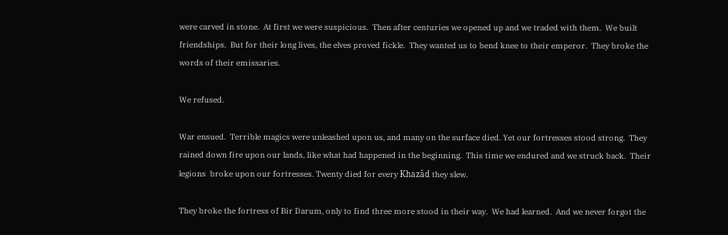were carved in stone.  At first we were suspicious.  Then after centuries we opened up and we traded with them.  We built friendships.  But for their long lives, the elves proved fickle.  They wanted us to bend knee to their emperor.  They broke the words of their emissaries.

We refused.

War ensued.  Terrible magics were unleashed upon us, and many on the surface died. Yet our fortresses stood strong.  They rained down fire upon our lands, like what had happened in the beginning.  This time we endured and we struck back.  Their legions  broke upon our fortresses. Twenty died for every Khazâd they slew.

They broke the fortress of Bir Darum, only to find three more stood in their way.  We had learned.  And we never forgot the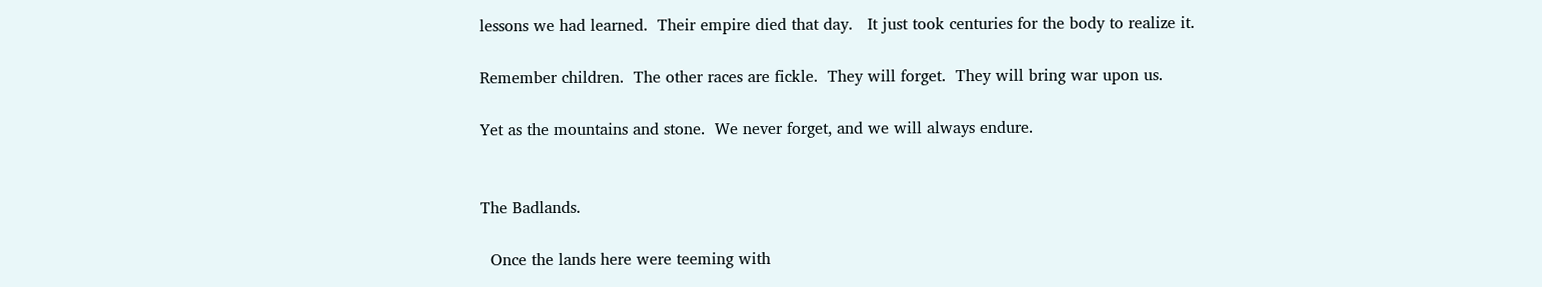lessons we had learned.  Their empire died that day.   It just took centuries for the body to realize it.

Remember children.  The other races are fickle.  They will forget.  They will bring war upon us.

Yet as the mountains and stone.  We never forget, and we will always endure.


The Badlands.

  Once the lands here were teeming with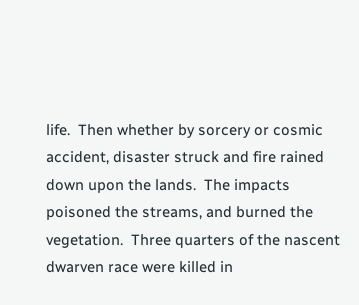life.  Then whether by sorcery or cosmic accident, disaster struck and fire rained down upon the lands.  The impacts poisoned the streams, and burned the vegetation.  Three quarters of the nascent dwarven race were killed in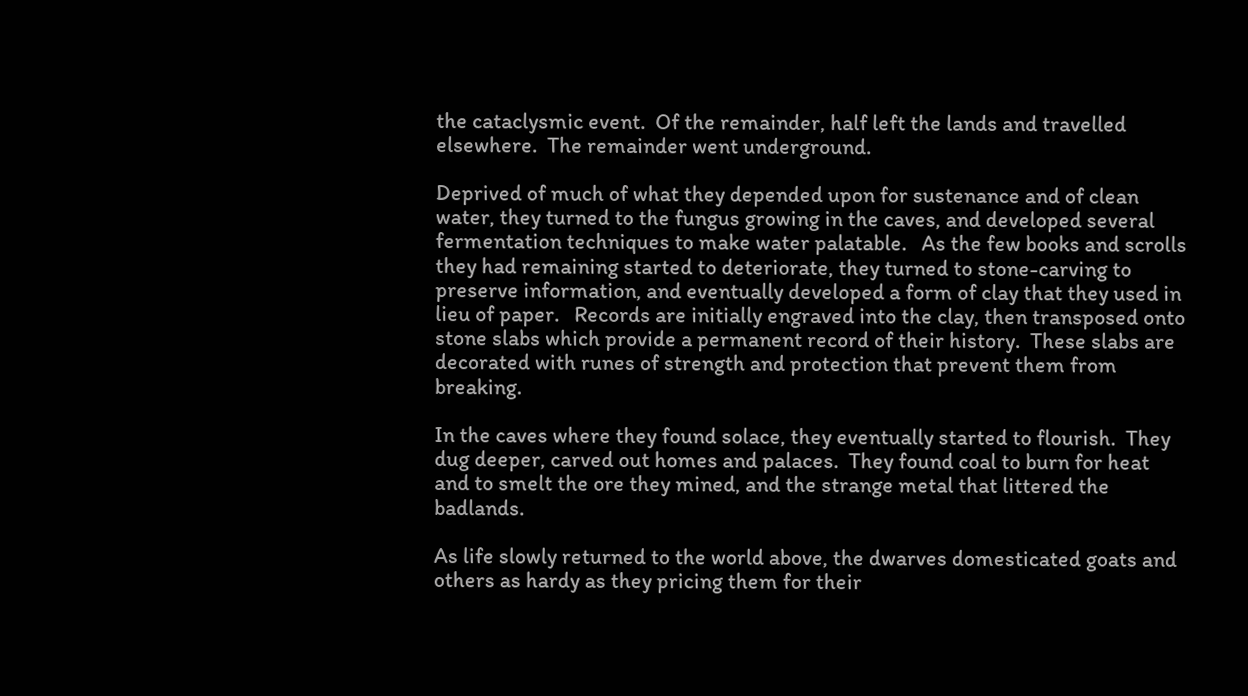the cataclysmic event.  Of the remainder, half left the lands and travelled elsewhere.  The remainder went underground.

Deprived of much of what they depended upon for sustenance and of clean water, they turned to the fungus growing in the caves, and developed several fermentation techniques to make water palatable.   As the few books and scrolls they had remaining started to deteriorate, they turned to stone-carving to preserve information, and eventually developed a form of clay that they used in lieu of paper.   Records are initially engraved into the clay, then transposed onto stone slabs which provide a permanent record of their history.  These slabs are decorated with runes of strength and protection that prevent them from breaking.

In the caves where they found solace, they eventually started to flourish.  They dug deeper, carved out homes and palaces.  They found coal to burn for heat and to smelt the ore they mined, and the strange metal that littered the badlands.

As life slowly returned to the world above, the dwarves domesticated goats and others as hardy as they pricing them for their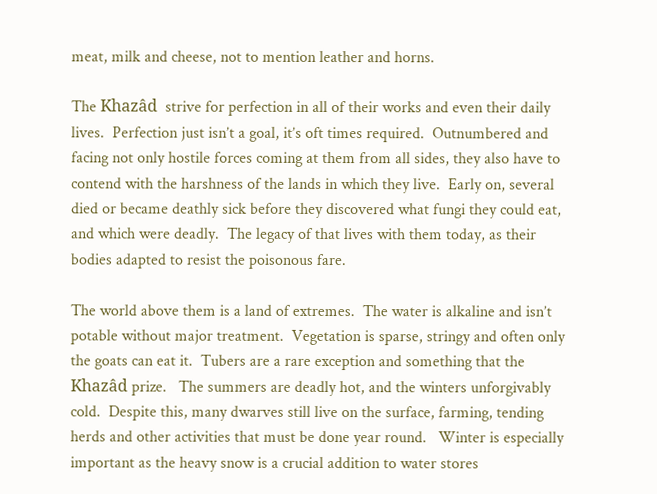meat, milk and cheese, not to mention leather and horns.

The Khazâd  strive for perfection in all of their works and even their daily lives.  Perfection just isn’t a goal, it’s oft times required.  Outnumbered and facing not only hostile forces coming at them from all sides, they also have to contend with the harshness of the lands in which they live.  Early on, several died or became deathly sick before they discovered what fungi they could eat, and which were deadly.  The legacy of that lives with them today, as their bodies adapted to resist the poisonous fare.

The world above them is a land of extremes.  The water is alkaline and isn’t potable without major treatment.  Vegetation is sparse, stringy and often only the goats can eat it.  Tubers are a rare exception and something that the Khazâd prize.   The summers are deadly hot, and the winters unforgivably cold.  Despite this, many dwarves still live on the surface, farming, tending herds and other activities that must be done year round.   Winter is especially important as the heavy snow is a crucial addition to water stores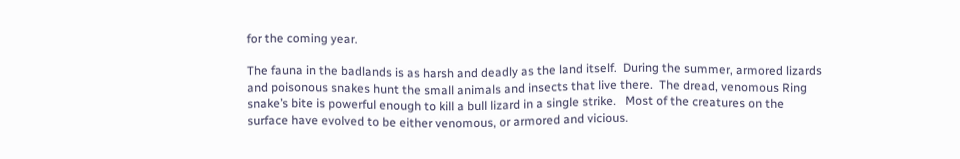for the coming year.

The fauna in the badlands is as harsh and deadly as the land itself.  During the summer, armored lizards and poisonous snakes hunt the small animals and insects that live there.  The dread, venomous Ring snake’s bite is powerful enough to kill a bull lizard in a single strike.   Most of the creatures on the surface have evolved to be either venomous, or armored and vicious.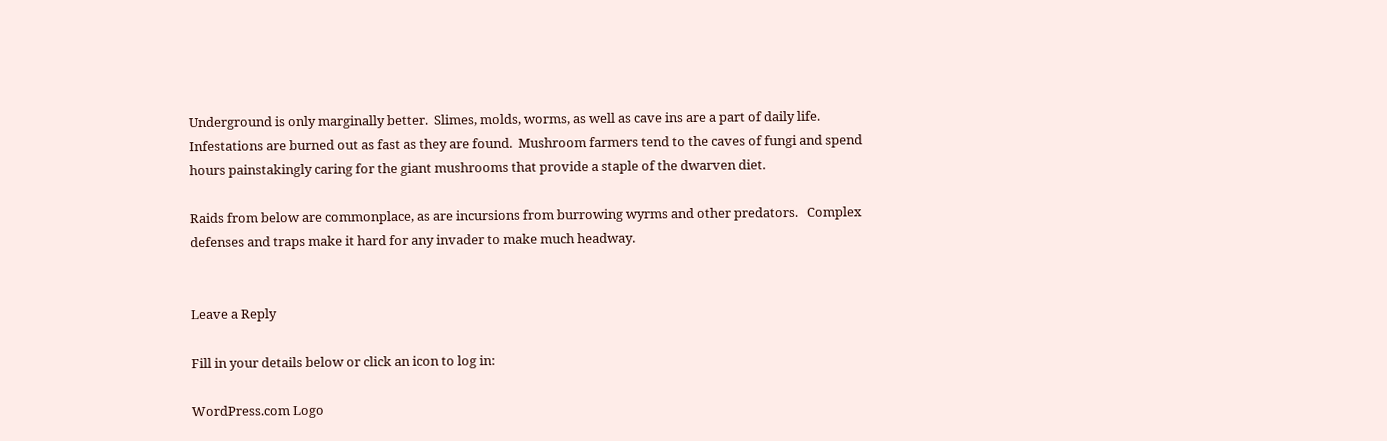Underground is only marginally better.  Slimes, molds, worms, as well as cave ins are a part of daily life.  Infestations are burned out as fast as they are found.  Mushroom farmers tend to the caves of fungi and spend hours painstakingly caring for the giant mushrooms that provide a staple of the dwarven diet.

Raids from below are commonplace, as are incursions from burrowing wyrms and other predators.   Complex defenses and traps make it hard for any invader to make much headway.


Leave a Reply

Fill in your details below or click an icon to log in:

WordPress.com Logo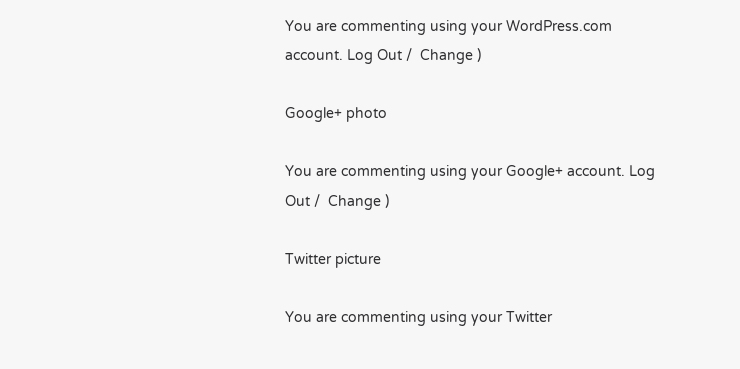You are commenting using your WordPress.com account. Log Out /  Change )

Google+ photo

You are commenting using your Google+ account. Log Out /  Change )

Twitter picture

You are commenting using your Twitter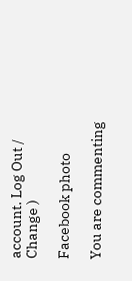account. Log Out /  Change )

Facebook photo

You are commenting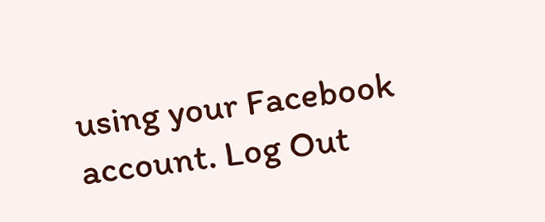using your Facebook account. Log Out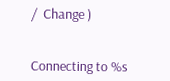/  Change )


Connecting to %s